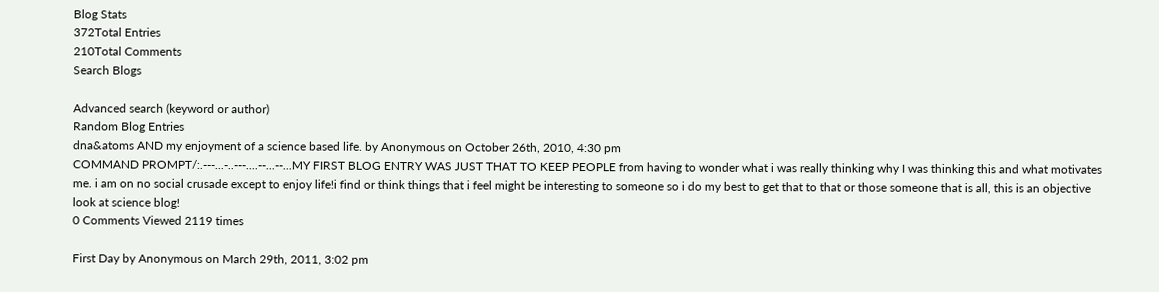Blog Stats
372Total Entries
210Total Comments
Search Blogs

Advanced search (keyword or author)
Random Blog Entries
dna&atoms AND my enjoyment of a science based life. by Anonymous on October 26th, 2010, 4:30 pm
COMMAND PROMPT/:.---...-..---....--...--...MY FIRST BLOG ENTRY WAS JUST THAT TO KEEP PEOPLE from having to wonder what i was really thinking why I was thinking this and what motivates me. i am on no social crusade except to enjoy life!i find or think things that i feel might be interesting to someone so i do my best to get that to that or those someone that is all, this is an objective look at science blog!
0 Comments Viewed 2119 times

First Day by Anonymous on March 29th, 2011, 3:02 pm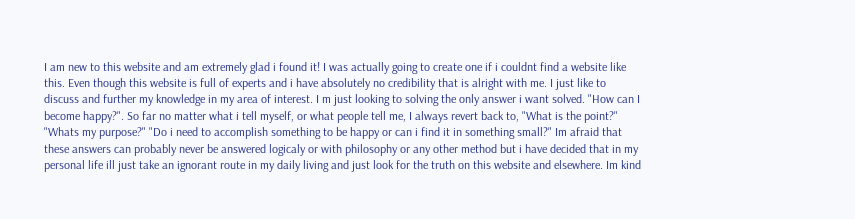I am new to this website and am extremely glad i found it! I was actually going to create one if i couldnt find a website like this. Even though this website is full of experts and i have absolutely no credibility that is alright with me. I just like to discuss and further my knowledge in my area of interest. I m just looking to solving the only answer i want solved. "How can I become happy?". So far no matter what i tell myself, or what people tell me, I always revert back to, "What is the point?" "Whats my purpose?" "Do i need to accomplish something to be happy or can i find it in something small?" Im afraid that these answers can probably never be answered logicaly or with philosophy or any other method but i have decided that in my personal life ill just take an ignorant route in my daily living and just look for the truth on this website and elsewhere. Im kind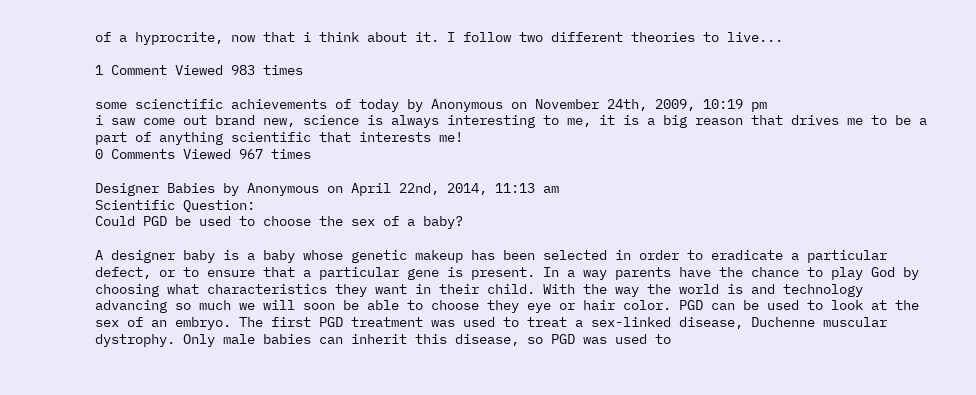of a hyprocrite, now that i think about it. I follow two different theories to live...

1 Comment Viewed 983 times

some scienctific achievements of today by Anonymous on November 24th, 2009, 10:19 pm
i saw come out brand new, science is always interesting to me, it is a big reason that drives me to be a part of anything scientific that interests me!
0 Comments Viewed 967 times

Designer Babies by Anonymous on April 22nd, 2014, 11:13 am
Scientific Question:
Could PGD be used to choose the sex of a baby?

A designer baby is a baby whose genetic makeup has been selected in order to eradicate a particular defect, or to ensure that a particular gene is present. In a way parents have the chance to play God by choosing what characteristics they want in their child. With the way the world is and technology advancing so much we will soon be able to choose they eye or hair color. PGD can be used to look at the sex of an embryo. The first PGD treatment was used to treat a sex-linked disease, Duchenne muscular dystrophy. Only male babies can inherit this disease, so PGD was used to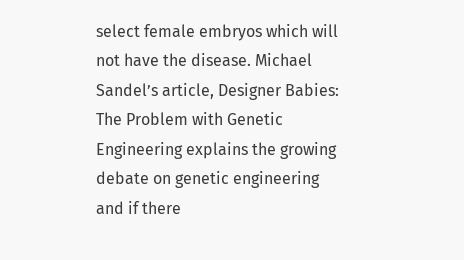select female embryos which will not have the disease. Michael Sandel’s article, Designer Babies: The Problem with Genetic Engineering explains the growing debate on genetic engineering and if there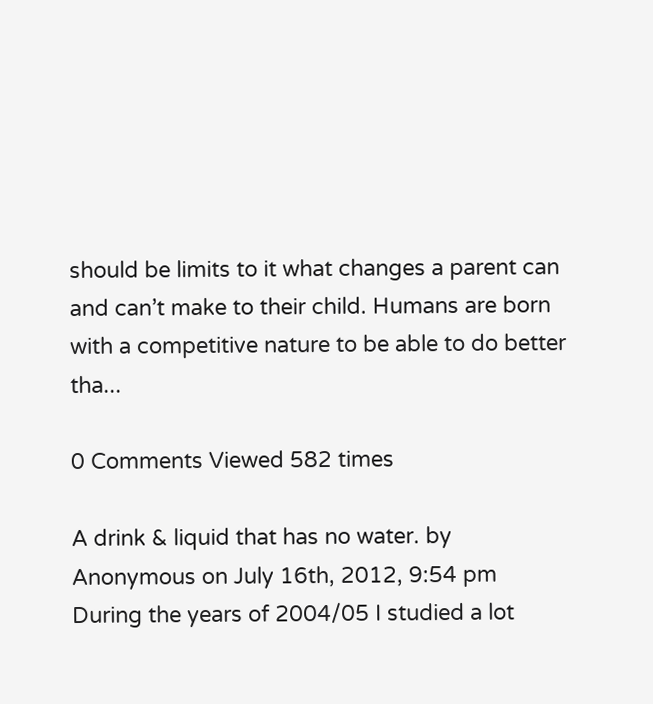should be limits to it what changes a parent can and can’t make to their child. Humans are born with a competitive nature to be able to do better tha...

0 Comments Viewed 582 times

A drink & liquid that has no water. by Anonymous on July 16th, 2012, 9:54 pm
During the years of 2004/05 I studied a lot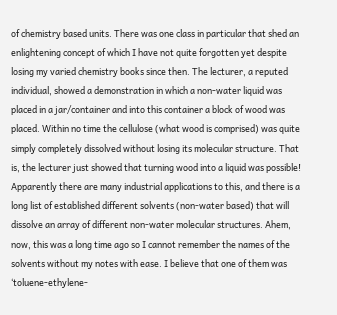of chemistry based units. There was one class in particular that shed an enlightening concept of which I have not quite forgotten yet despite losing my varied chemistry books since then. The lecturer, a reputed individual, showed a demonstration in which a non-water liquid was placed in a jar/container and into this container a block of wood was placed. Within no time the cellulose (what wood is comprised) was quite simply completely dissolved without losing its molecular structure. That is, the lecturer just showed that turning wood into a liquid was possible! Apparently there are many industrial applications to this, and there is a long list of established different solvents (non-water based) that will dissolve an array of different non-water molecular structures. Ahem, now, this was a long time ago so I cannot remember the names of the solvents without my notes with ease. I believe that one of them was ‘toluene-ethylene-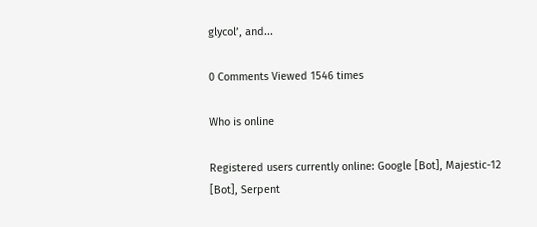glycol’, and...

0 Comments Viewed 1546 times

Who is online

Registered users currently online: Google [Bot], Majestic-12 [Bot], Serpent